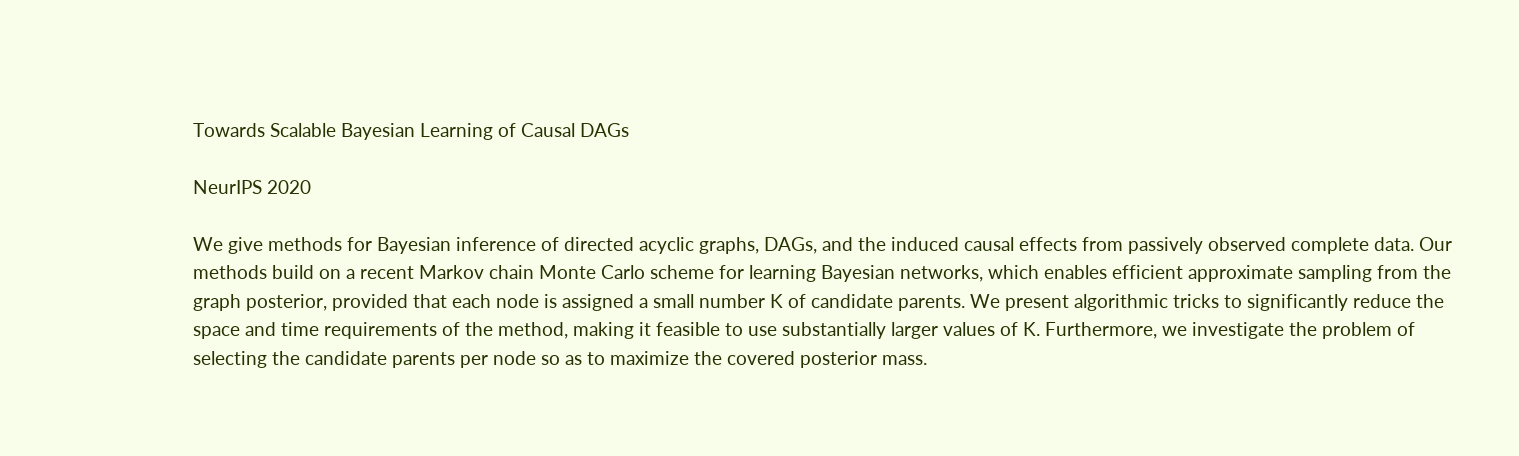Towards Scalable Bayesian Learning of Causal DAGs

NeurIPS 2020

We give methods for Bayesian inference of directed acyclic graphs, DAGs, and the induced causal effects from passively observed complete data. Our methods build on a recent Markov chain Monte Carlo scheme for learning Bayesian networks, which enables efficient approximate sampling from the graph posterior, provided that each node is assigned a small number K of candidate parents. We present algorithmic tricks to significantly reduce the space and time requirements of the method, making it feasible to use substantially larger values of K. Furthermore, we investigate the problem of selecting the candidate parents per node so as to maximize the covered posterior mass.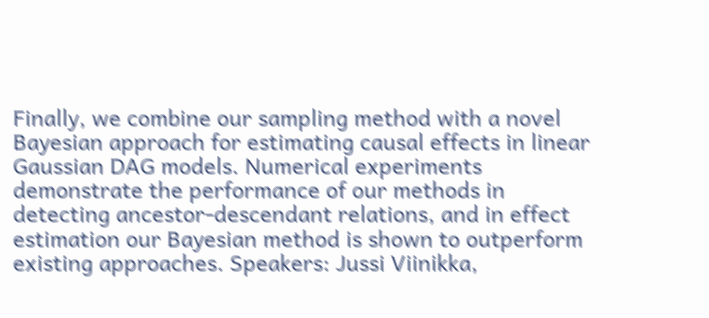Finally, we combine our sampling method with a novel Bayesian approach for estimating causal effects in linear Gaussian DAG models. Numerical experiments demonstrate the performance of our methods in detecting ancestor-descendant relations, and in effect estimation our Bayesian method is shown to outperform existing approaches. Speakers: Jussi Viinikka,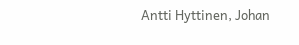Antti Hyttinen, Johan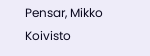Pensar, Mikko Koivisto